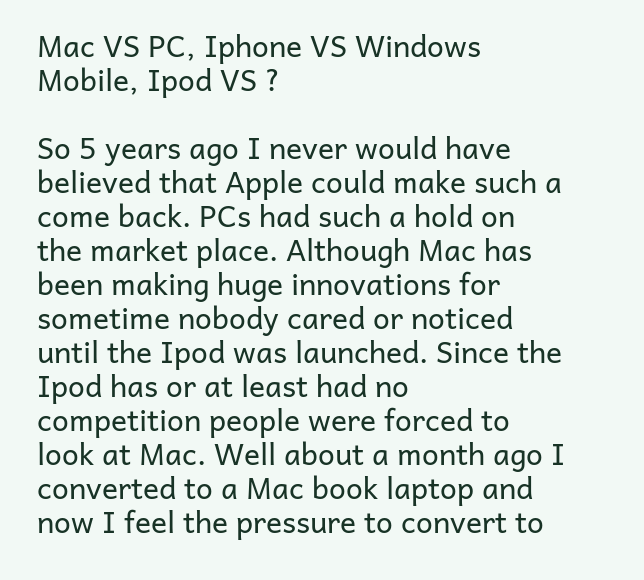Mac VS PC, Iphone VS Windows Mobile, Ipod VS ?

So 5 years ago I never would have believed that Apple could make such a come back. PCs had such a hold on the market place. Although Mac has been making huge innovations for sometime nobody cared or noticed until the Ipod was launched. Since the Ipod has or at least had no competition people were forced to look at Mac. Well about a month ago I converted to a Mac book laptop and now I feel the pressure to convert to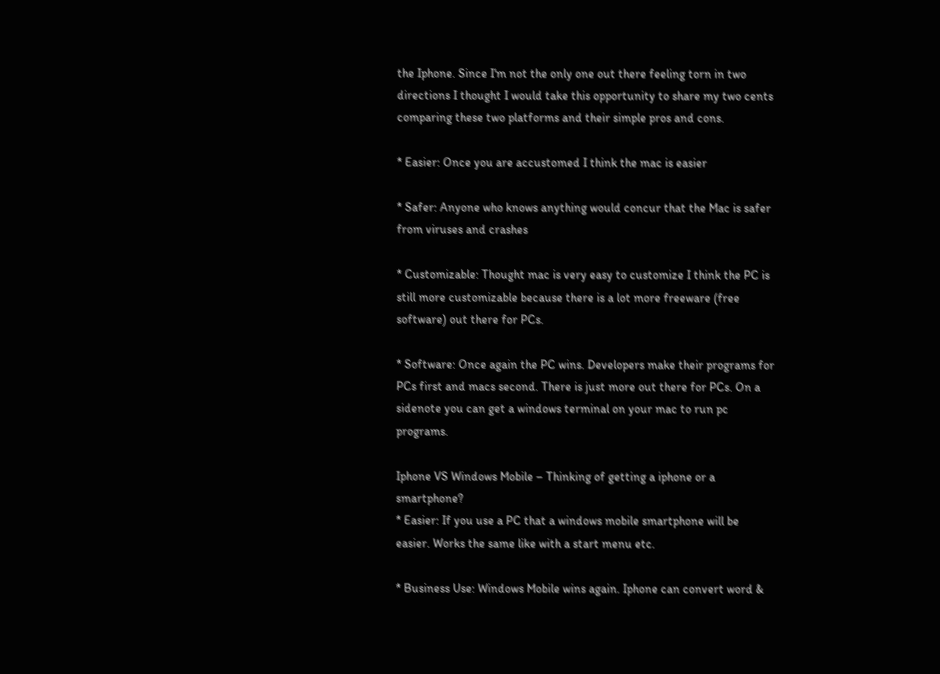the Iphone. Since I'm not the only one out there feeling torn in two directions I thought I would take this opportunity to share my two cents comparing these two platforms and their simple pros and cons.

* Easier: Once you are accustomed I think the mac is easier

* Safer: Anyone who knows anything would concur that the Mac is safer from viruses and crashes

* Customizable: Thought mac is very easy to customize I think the PC is still more customizable because there is a lot more freeware (free software) out there for PCs.

* Software: Once again the PC wins. Developers make their programs for PCs first and macs second. There is just more out there for PCs. On a sidenote you can get a windows terminal on your mac to run pc programs.

Iphone VS Windows Mobile – Thinking of getting a iphone or a smartphone?
* Easier: If you use a PC that a windows mobile smartphone will be easier. Works the same like with a start menu etc.

* Business Use: Windows Mobile wins again. Iphone can convert word &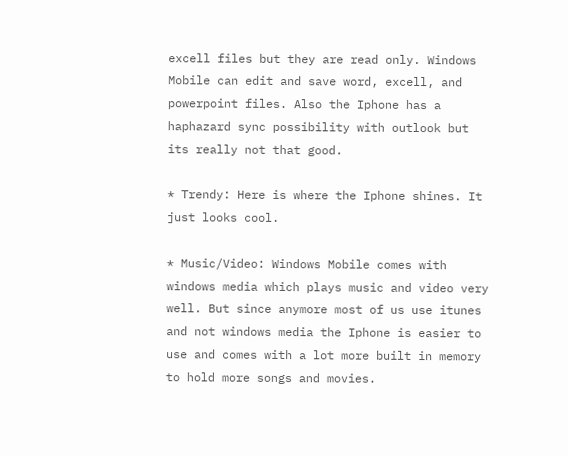excell files but they are read only. Windows Mobile can edit and save word, excell, and powerpoint files. Also the Iphone has a haphazard sync possibility with outlook but its really not that good.

* Trendy: Here is where the Iphone shines. It just looks cool.

* Music/Video: Windows Mobile comes with windows media which plays music and video very well. But since anymore most of us use itunes and not windows media the Iphone is easier to use and comes with a lot more built in memory to hold more songs and movies.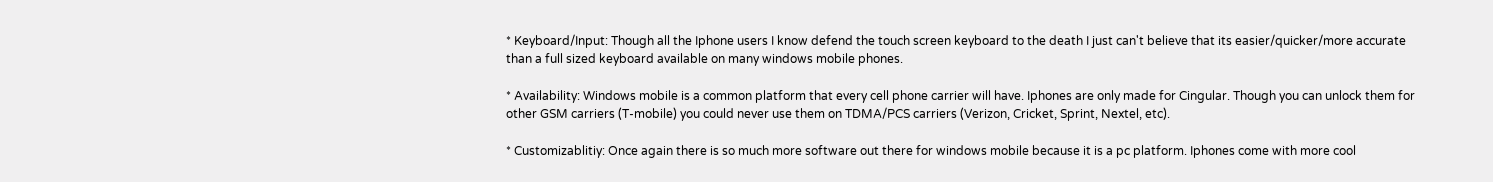* Keyboard/Input: Though all the Iphone users I know defend the touch screen keyboard to the death I just can't believe that its easier/quicker/more accurate than a full sized keyboard available on many windows mobile phones.

* Availability: Windows mobile is a common platform that every cell phone carrier will have. Iphones are only made for Cingular. Though you can unlock them for other GSM carriers (T-mobile) you could never use them on TDMA/PCS carriers (Verizon, Cricket, Sprint, Nextel, etc).

* Customizablitiy: Once again there is so much more software out there for windows mobile because it is a pc platform. Iphones come with more cool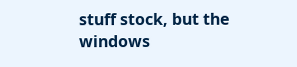stuff stock, but the windows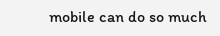mobile can do so much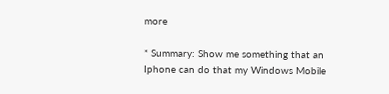more

* Summary: Show me something that an Iphone can do that my Windows Mobile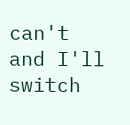can't and I'll switch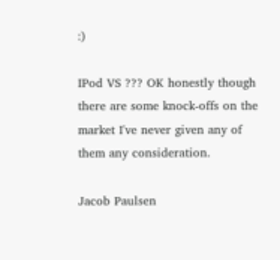:)

IPod VS ??? OK honestly though there are some knock-offs on the market I've never given any of them any consideration.

Jacob Paulsen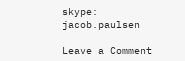skype: jacob.paulsen

Leave a Comment